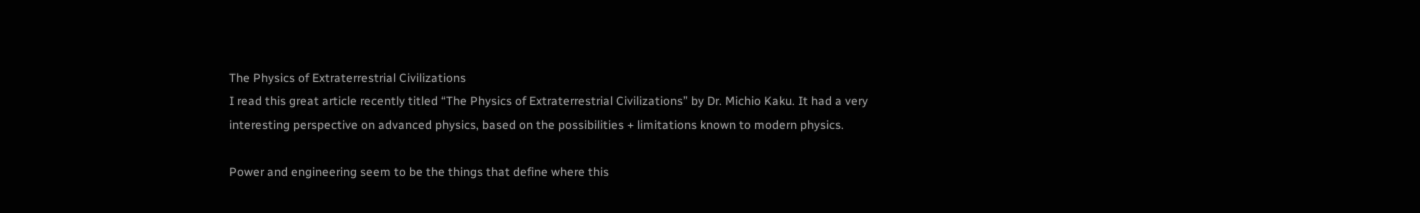The Physics of Extraterrestrial Civilizations
I read this great article recently titled “The Physics of Extraterrestrial Civilizations” by Dr. Michio Kaku. It had a very interesting perspective on advanced physics, based on the possibilities + limitations known to modern physics.

Power and engineering seem to be the things that define where this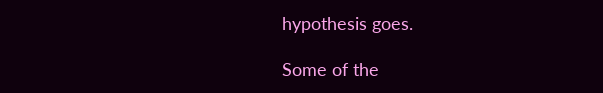hypothesis goes.

Some of the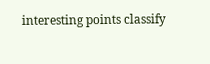interesting points classify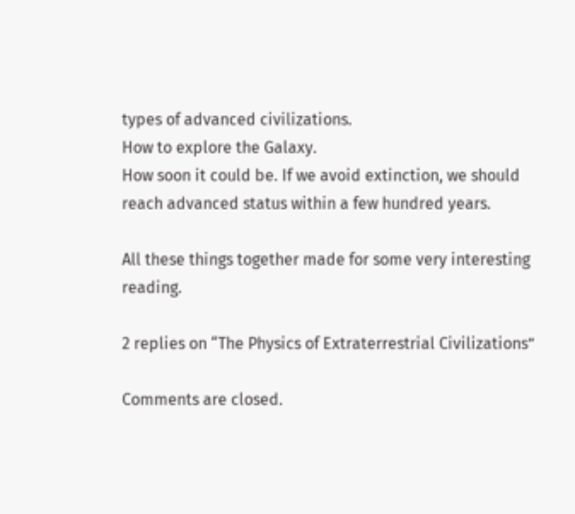types of advanced civilizations.
How to explore the Galaxy.
How soon it could be. If we avoid extinction, we should reach advanced status within a few hundred years.

All these things together made for some very interesting reading.

2 replies on “The Physics of Extraterrestrial Civilizations”

Comments are closed.